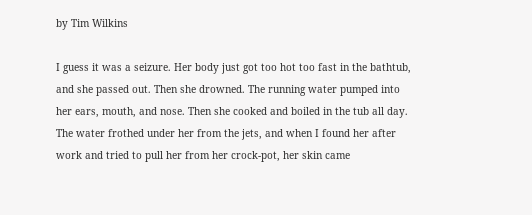by Tim Wilkins

I guess it was a seizure. Her body just got too hot too fast in the bathtub, and she passed out. Then she drowned. The running water pumped into her ears, mouth, and nose. Then she cooked and boiled in the tub all day. The water frothed under her from the jets, and when I found her after work and tried to pull her from her crock-pot, her skin came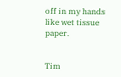off in my hands like wet tissue paper.


Tim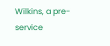Wilkins, a pre-service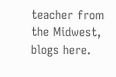teacher from the Midwest, blogs here.